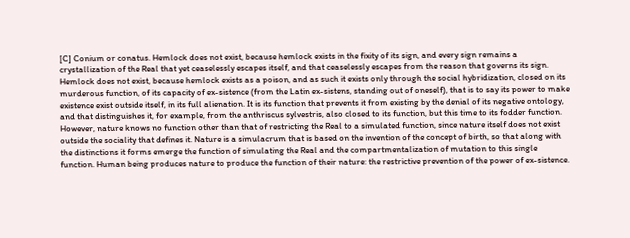[C] Conium or conatus. Hemlock does not exist, because hemlock exists in the fixity of its sign, and every sign remains a crystallization of the Real that yet ceaselessly escapes itself, and that ceaselessly escapes from the reason that governs its sign. Hemlock does not exist, because hemlock exists as a poison, and as such it exists only through the social hybridization, closed on its murderous function, of its capacity of ex-sistence (from the Latin ex-sistens, standing out of oneself), that is to say its power to make existence exist outside itself, in its full alienation. It is its function that prevents it from existing by the denial of its negative ontology, and that distinguishes it, for example, from the anthriscus sylvestris, also closed to its function, but this time to its fodder function. However, nature knows no function other than that of restricting the Real to a simulated function, since nature itself does not exist outside the sociality that defines it. Nature is a simulacrum that is based on the invention of the concept of birth, so that along with the distinctions it forms emerge the function of simulating the Real and the compartmentalization of mutation to this single function. Human being produces nature to produce the function of their nature: the restrictive prevention of the power of ex-sistence.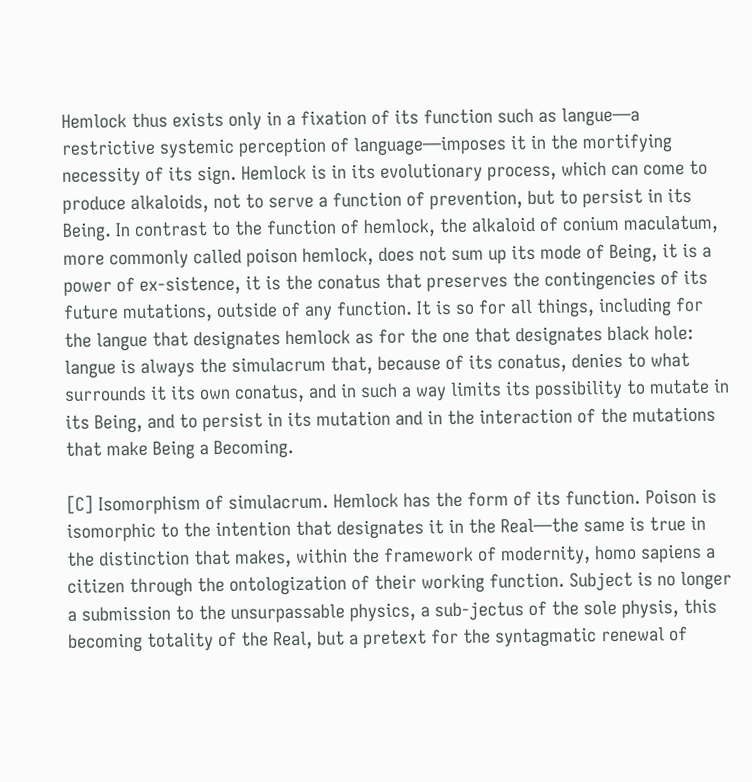Hemlock thus exists only in a fixation of its function such as langue—a restrictive systemic perception of language—imposes it in the mortifying necessity of its sign. Hemlock is in its evolutionary process, which can come to produce alkaloids, not to serve a function of prevention, but to persist in its Being. In contrast to the function of hemlock, the alkaloid of conium maculatum, more commonly called poison hemlock, does not sum up its mode of Being, it is a power of ex-sistence, it is the conatus that preserves the contingencies of its future mutations, outside of any function. It is so for all things, including for the langue that designates hemlock as for the one that designates black hole: langue is always the simulacrum that, because of its conatus, denies to what surrounds it its own conatus, and in such a way limits its possibility to mutate in its Being, and to persist in its mutation and in the interaction of the mutations that make Being a Becoming.

[C] Isomorphism of simulacrum. Hemlock has the form of its function. Poison is isomorphic to the intention that designates it in the Real—the same is true in the distinction that makes, within the framework of modernity, homo sapiens a citizen through the ontologization of their working function. Subject is no longer a submission to the unsurpassable physics, a sub-jectus of the sole physis, this becoming totality of the Real, but a pretext for the syntagmatic renewal of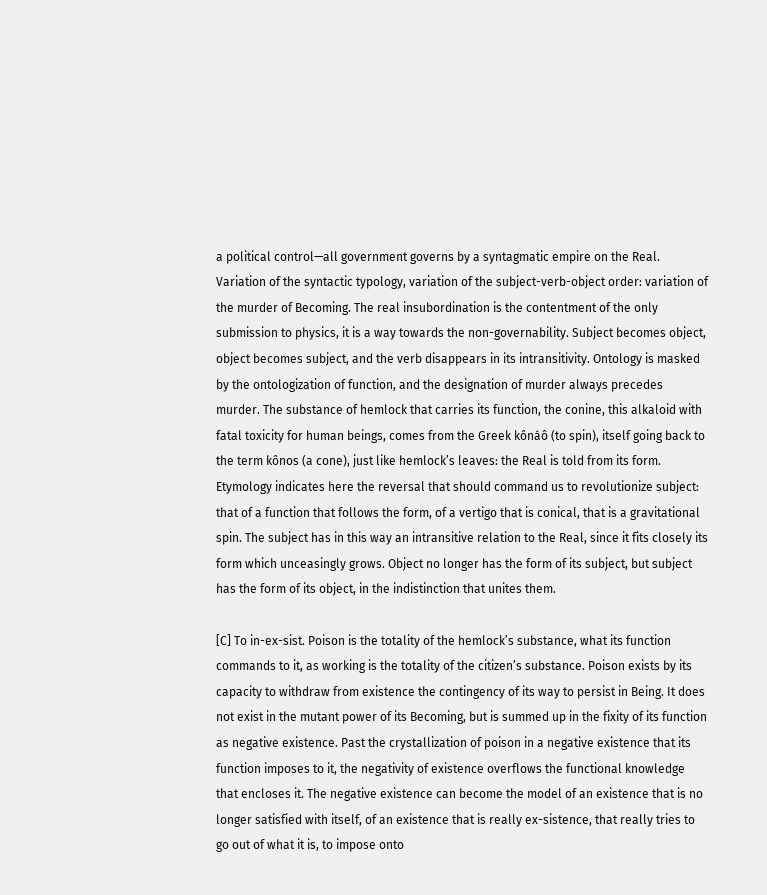a political control—all government governs by a syntagmatic empire on the Real. Variation of the syntactic typology, variation of the subject-verb-object order: variation of the murder of Becoming. The real insubordination is the contentment of the only submission to physics, it is a way towards the non-governability. Subject becomes object, object becomes subject, and the verb disappears in its intransitivity. Ontology is masked by the ontologization of function, and the designation of murder always precedes murder. The substance of hemlock that carries its function, the conine, this alkaloid with fatal toxicity for human beings, comes from the Greek kônáô (to spin), itself going back to the term kônos (a cone), just like hemlock’s leaves: the Real is told from its form. Etymology indicates here the reversal that should command us to revolutionize subject: that of a function that follows the form, of a vertigo that is conical, that is a gravitational spin. The subject has in this way an intransitive relation to the Real, since it fits closely its form which unceasingly grows. Object no longer has the form of its subject, but subject has the form of its object, in the indistinction that unites them.

[C] To in-ex-sist. Poison is the totality of the hemlock’s substance, what its function commands to it, as working is the totality of the citizen’s substance. Poison exists by its capacity to withdraw from existence the contingency of its way to persist in Being. It does not exist in the mutant power of its Becoming, but is summed up in the fixity of its function as negative existence. Past the crystallization of poison in a negative existence that its function imposes to it, the negativity of existence overflows the functional knowledge that encloses it. The negative existence can become the model of an existence that is no longer satisfied with itself, of an existence that is really ex-sistence, that really tries to go out of what it is, to impose onto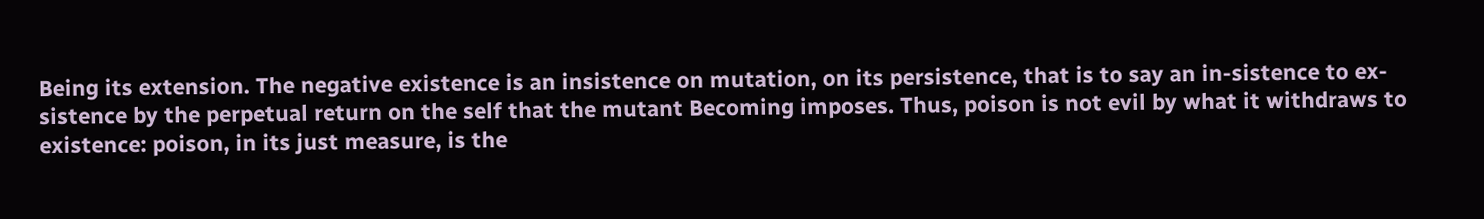Being its extension. The negative existence is an insistence on mutation, on its persistence, that is to say an in-sistence to ex-sistence by the perpetual return on the self that the mutant Becoming imposes. Thus, poison is not evil by what it withdraws to existence: poison, in its just measure, is the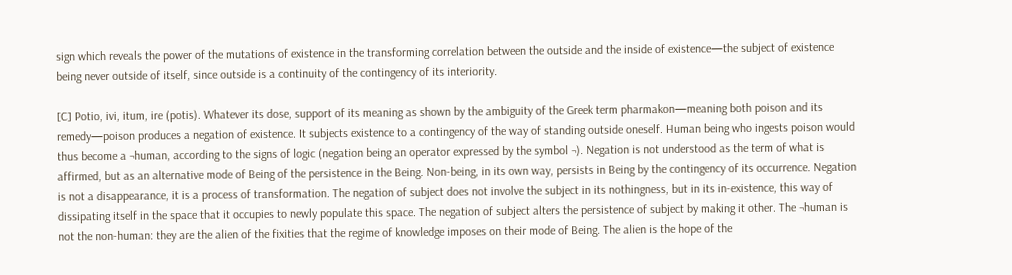sign which reveals the power of the mutations of existence in the transforming correlation between the outside and the inside of existence—the subject of existence being never outside of itself, since outside is a continuity of the contingency of its interiority.

[C] Potio, ivi, itum, ire (potis). Whatever its dose, support of its meaning as shown by the ambiguity of the Greek term pharmakon—meaning both poison and its remedy—poison produces a negation of existence. It subjects existence to a contingency of the way of standing outside oneself. Human being who ingests poison would thus become a ¬human, according to the signs of logic (negation being an operator expressed by the symbol ¬). Negation is not understood as the term of what is affirmed, but as an alternative mode of Being of the persistence in the Being. Non-being, in its own way, persists in Being by the contingency of its occurrence. Negation is not a disappearance, it is a process of transformation. The negation of subject does not involve the subject in its nothingness, but in its in-existence, this way of dissipating itself in the space that it occupies to newly populate this space. The negation of subject alters the persistence of subject by making it other. The ¬human is not the non-human: they are the alien of the fixities that the regime of knowledge imposes on their mode of Being. The alien is the hope of the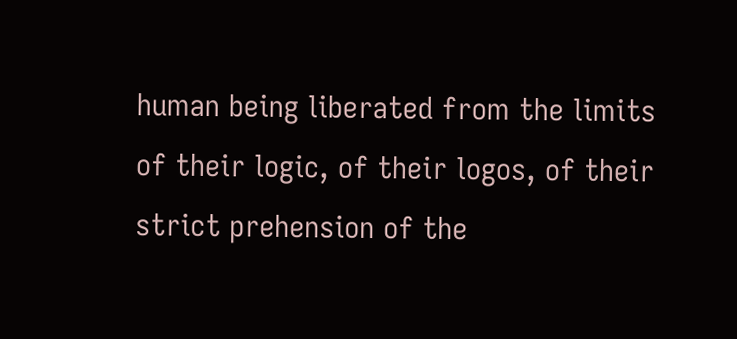human being liberated from the limits of their logic, of their logos, of their strict prehension of the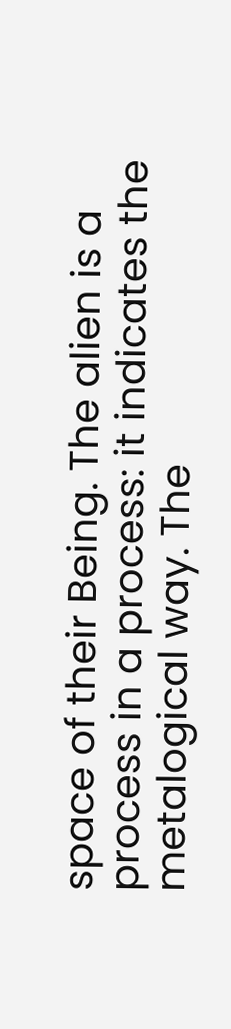space of their Being. The alien is a process in a process: it indicates the metalogical way. The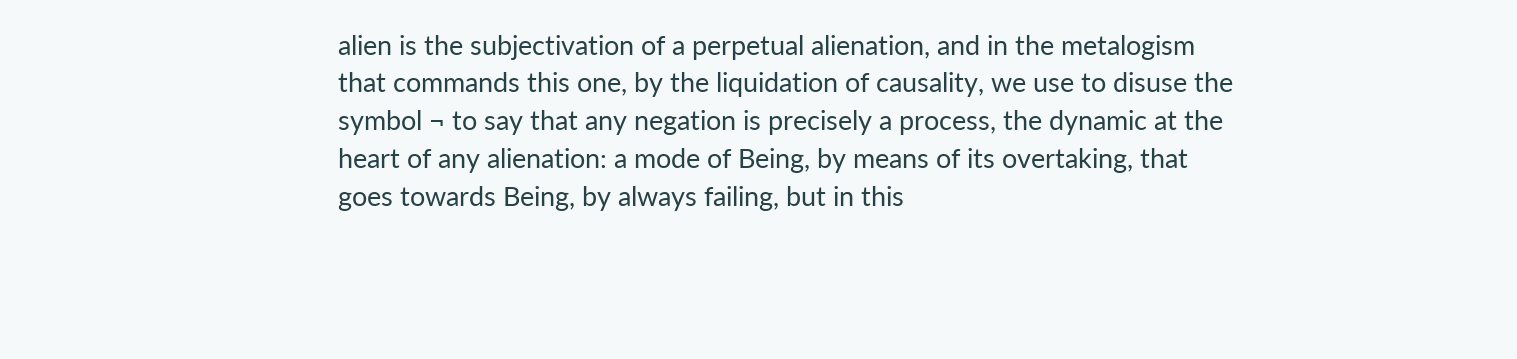alien is the subjectivation of a perpetual alienation, and in the metalogism that commands this one, by the liquidation of causality, we use to disuse the symbol ¬ to say that any negation is precisely a process, the dynamic at the heart of any alienation: a mode of Being, by means of its overtaking, that goes towards Being, by always failing, but in this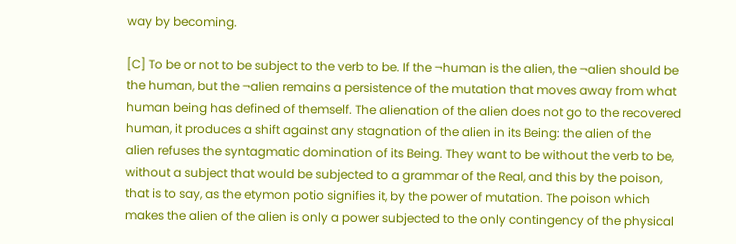way by becoming.

[C] To be or not to be subject to the verb to be. If the ¬human is the alien, the ¬alien should be the human, but the ¬alien remains a persistence of the mutation that moves away from what human being has defined of themself. The alienation of the alien does not go to the recovered human, it produces a shift against any stagnation of the alien in its Being: the alien of the alien refuses the syntagmatic domination of its Being. They want to be without the verb to be, without a subject that would be subjected to a grammar of the Real, and this by the poison, that is to say, as the etymon potio signifies it, by the power of mutation. The poison which makes the alien of the alien is only a power subjected to the only contingency of the physical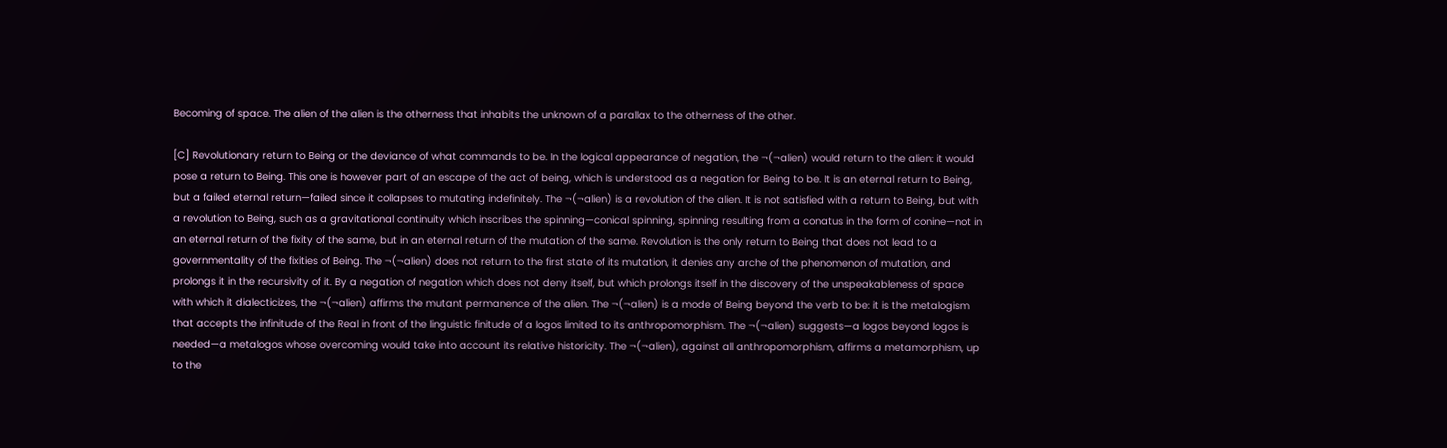Becoming of space. The alien of the alien is the otherness that inhabits the unknown of a parallax to the otherness of the other.

[C] Revolutionary return to Being or the deviance of what commands to be. In the logical appearance of negation, the ¬(¬alien) would return to the alien: it would pose a return to Being. This one is however part of an escape of the act of being, which is understood as a negation for Being to be. It is an eternal return to Being, but a failed eternal return—failed since it collapses to mutating indefinitely. The ¬(¬alien) is a revolution of the alien. It is not satisfied with a return to Being, but with a revolution to Being, such as a gravitational continuity which inscribes the spinning—conical spinning, spinning resulting from a conatus in the form of conine—not in an eternal return of the fixity of the same, but in an eternal return of the mutation of the same. Revolution is the only return to Being that does not lead to a governmentality of the fixities of Being. The ¬(¬alien) does not return to the first state of its mutation, it denies any arche of the phenomenon of mutation, and prolongs it in the recursivity of it. By a negation of negation which does not deny itself, but which prolongs itself in the discovery of the unspeakableness of space with which it dialecticizes, the ¬(¬alien) affirms the mutant permanence of the alien. The ¬(¬alien) is a mode of Being beyond the verb to be: it is the metalogism that accepts the infinitude of the Real in front of the linguistic finitude of a logos limited to its anthropomorphism. The ¬(¬alien) suggests—a logos beyond logos is needed—a metalogos whose overcoming would take into account its relative historicity. The ¬(¬alien), against all anthropomorphism, affirms a metamorphism, up to the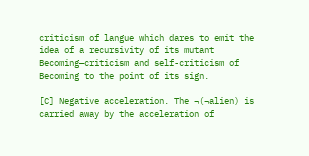criticism of langue which dares to emit the idea of a recursivity of its mutant Becoming—criticism and self-criticism of Becoming to the point of its sign.

[C] Negative acceleration. The ¬(¬alien) is carried away by the acceleration of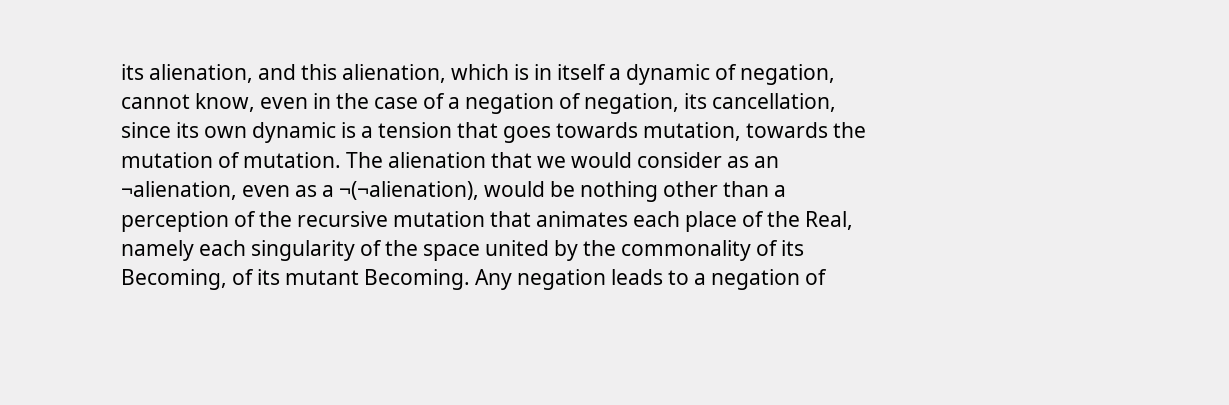its alienation, and this alienation, which is in itself a dynamic of negation, cannot know, even in the case of a negation of negation, its cancellation, since its own dynamic is a tension that goes towards mutation, towards the mutation of mutation. The alienation that we would consider as an ¬alienation, even as a ¬(¬alienation), would be nothing other than a perception of the recursive mutation that animates each place of the Real, namely each singularity of the space united by the commonality of its Becoming, of its mutant Becoming. Any negation leads to a negation of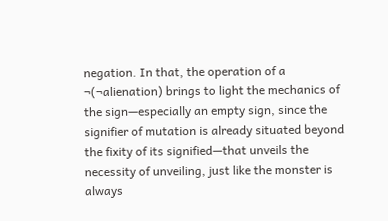negation. In that, the operation of a ¬(¬alienation) brings to light the mechanics of the sign—especially an empty sign, since the signifier of mutation is already situated beyond the fixity of its signified—that unveils the necessity of unveiling, just like the monster is always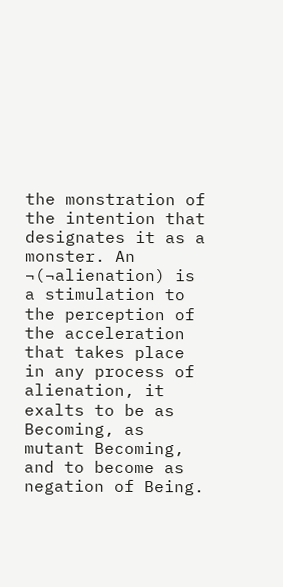the monstration of the intention that designates it as a monster. An ¬(¬alienation) is a stimulation to the perception of the acceleration that takes place in any process of alienation, it exalts to be as Becoming, as mutant Becoming, and to become as negation of Being.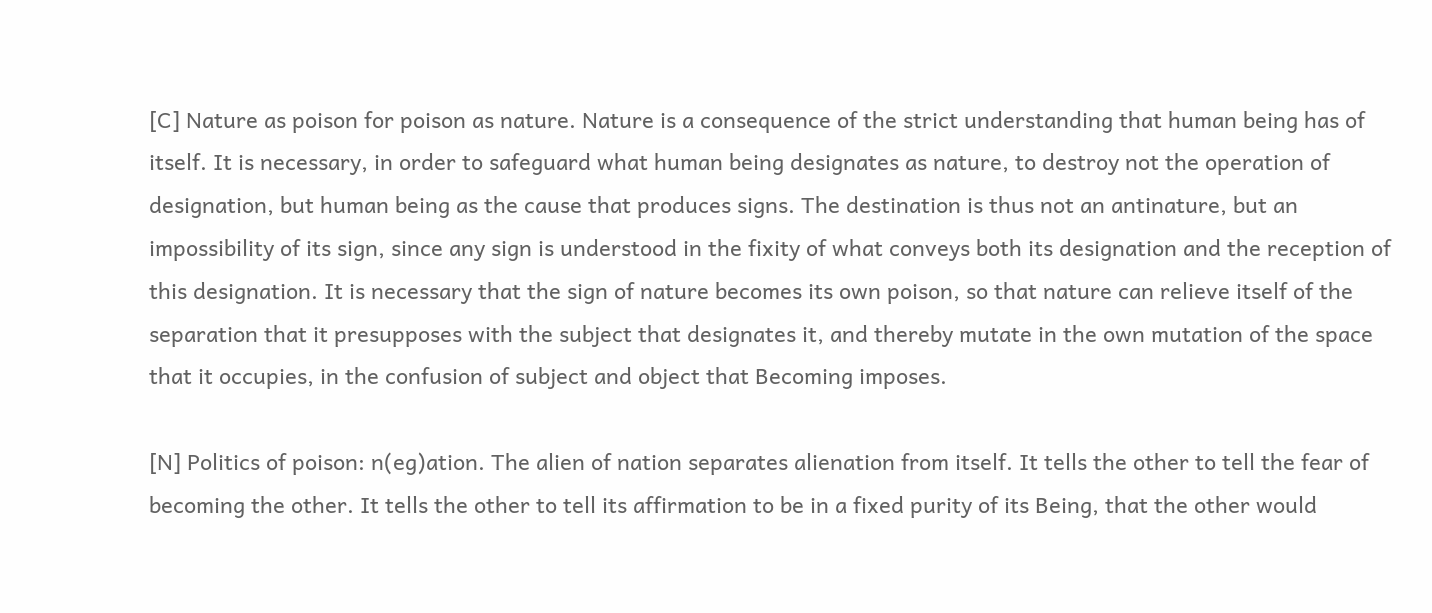[C] Nature as poison for poison as nature. Nature is a consequence of the strict understanding that human being has of itself. It is necessary, in order to safeguard what human being designates as nature, to destroy not the operation of designation, but human being as the cause that produces signs. The destination is thus not an antinature, but an impossibility of its sign, since any sign is understood in the fixity of what conveys both its designation and the reception of this designation. It is necessary that the sign of nature becomes its own poison, so that nature can relieve itself of the separation that it presupposes with the subject that designates it, and thereby mutate in the own mutation of the space that it occupies, in the confusion of subject and object that Becoming imposes.

[N] Politics of poison: n(eg)ation. The alien of nation separates alienation from itself. It tells the other to tell the fear of becoming the other. It tells the other to tell its affirmation to be in a fixed purity of its Being, that the other would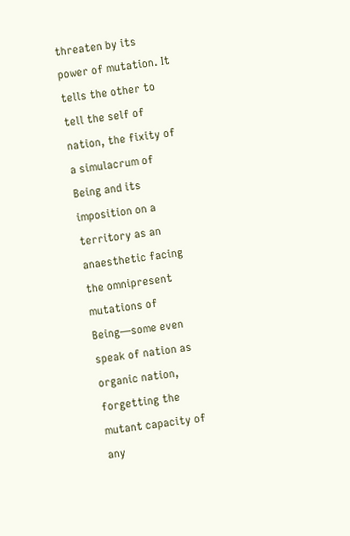threaten by its power of mutation. It tells the other to tell the self of nation, the fixity of a simulacrum of Being and its imposition on a territory as an anaesthetic facing the omnipresent mutations of Being—some even speak of nation as organic nation, forgetting the mutant capacity of any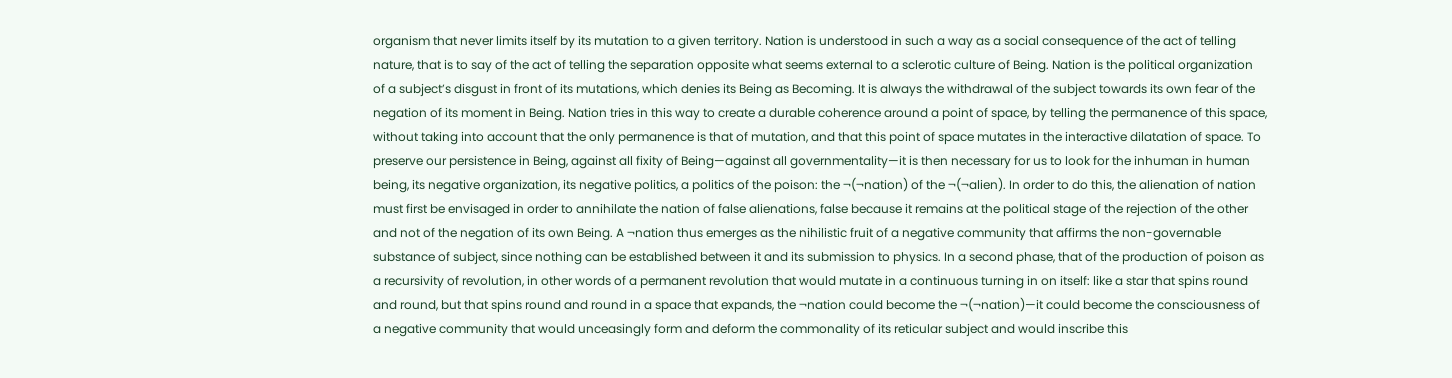organism that never limits itself by its mutation to a given territory. Nation is understood in such a way as a social consequence of the act of telling nature, that is to say of the act of telling the separation opposite what seems external to a sclerotic culture of Being. Nation is the political organization of a subject’s disgust in front of its mutations, which denies its Being as Becoming. It is always the withdrawal of the subject towards its own fear of the negation of its moment in Being. Nation tries in this way to create a durable coherence around a point of space, by telling the permanence of this space, without taking into account that the only permanence is that of mutation, and that this point of space mutates in the interactive dilatation of space. To preserve our persistence in Being, against all fixity of Being—against all governmentality—it is then necessary for us to look for the inhuman in human being, its negative organization, its negative politics, a politics of the poison: the ¬(¬nation) of the ¬(¬alien). In order to do this, the alienation of nation must first be envisaged in order to annihilate the nation of false alienations, false because it remains at the political stage of the rejection of the other and not of the negation of its own Being. A ¬nation thus emerges as the nihilistic fruit of a negative community that affirms the non-governable substance of subject, since nothing can be established between it and its submission to physics. In a second phase, that of the production of poison as a recursivity of revolution, in other words of a permanent revolution that would mutate in a continuous turning in on itself: like a star that spins round and round, but that spins round and round in a space that expands, the ¬nation could become the ¬(¬nation)—it could become the consciousness of a negative community that would unceasingly form and deform the commonality of its reticular subject and would inscribe this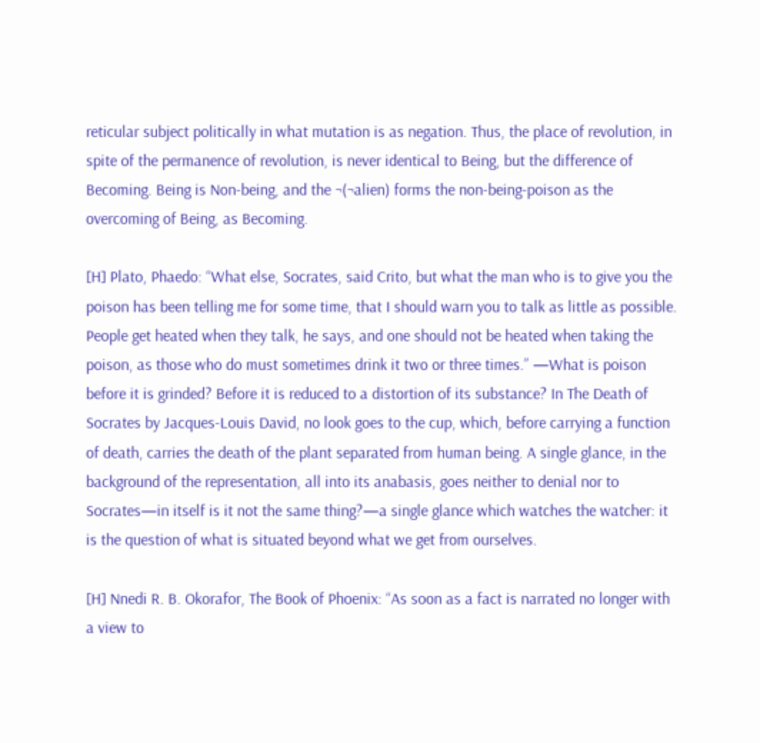reticular subject politically in what mutation is as negation. Thus, the place of revolution, in spite of the permanence of revolution, is never identical to Being, but the difference of Becoming. Being is Non-being, and the ¬(¬alien) forms the non-being-poison as the overcoming of Being, as Becoming.

[H] Plato, Phaedo: “What else, Socrates, said Crito, but what the man who is to give you the poison has been telling me for some time, that I should warn you to talk as little as possible. People get heated when they talk, he says, and one should not be heated when taking the poison, as those who do must sometimes drink it two or three times.” —What is poison before it is grinded? Before it is reduced to a distortion of its substance? In The Death of Socrates by Jacques-Louis David, no look goes to the cup, which, before carrying a function of death, carries the death of the plant separated from human being. A single glance, in the background of the representation, all into its anabasis, goes neither to denial nor to Socrates—in itself is it not the same thing?—a single glance which watches the watcher: it is the question of what is situated beyond what we get from ourselves.

[H] Nnedi R. B. Okorafor, The Book of Phoenix: “As soon as a fact is narrated no longer with a view to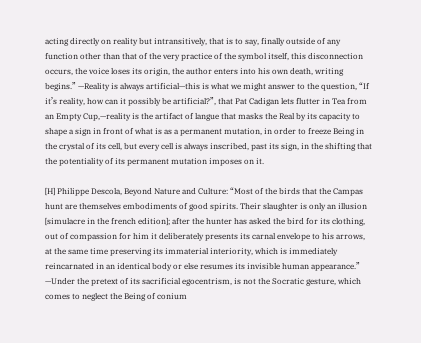acting directly on reality but intransitively, that is to say, finally outside of any function other than that of the very practice of the symbol itself, this disconnection occurs, the voice loses its origin, the author enters into his own death, writing begins.” —Reality is always artificial—this is what we might answer to the question, “If it’s reality, how can it possibly be artificial?”, that Pat Cadigan lets flutter in Tea from an Empty Cup,—reality is the artifact of langue that masks the Real by its capacity to shape a sign in front of what is as a permanent mutation, in order to freeze Being in the crystal of its cell, but every cell is always inscribed, past its sign, in the shifting that the potentiality of its permanent mutation imposes on it.

[H] Philippe Descola, Beyond Nature and Culture: “Most of the birds that the Campas hunt are themselves embodiments of good spirits. Their slaughter is only an illusion [simulacre in the french edition]; after the hunter has asked the bird for its clothing, out of compassion for him it deliberately presents its carnal envelope to his arrows, at the same time preserving its immaterial interiority, which is immediately reincarnated in an identical body or else resumes its invisible human appearance.” —Under the pretext of its sacrificial egocentrism, is not the Socratic gesture, which comes to neglect the Being of conium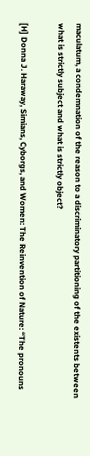maculatum, a condemnation of the reason to a discriminatory partitioning of the existents between what is strictly subject and what is strictly object?

[H] Donna J. Haraway, Simians, Cyborgs, and Women: The Reinvention of Nature: “The pronouns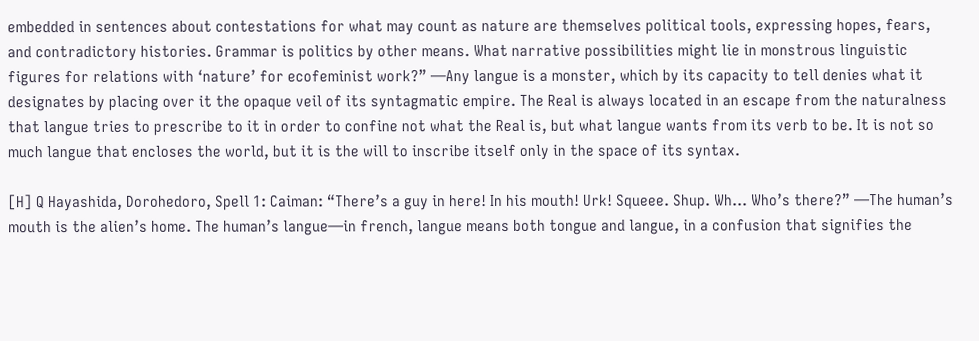embedded in sentences about contestations for what may count as nature are themselves political tools, expressing hopes, fears, and contradictory histories. Grammar is politics by other means. What narrative possibilities might lie in monstrous linguistic figures for relations with ‘nature’ for ecofeminist work?” —Any langue is a monster, which by its capacity to tell denies what it designates by placing over it the opaque veil of its syntagmatic empire. The Real is always located in an escape from the naturalness that langue tries to prescribe to it in order to confine not what the Real is, but what langue wants from its verb to be. It is not so much langue that encloses the world, but it is the will to inscribe itself only in the space of its syntax.

[H] Q Hayashida, Dorohedoro, Spell 1: Caiman: “There’s a guy in here! In his mouth! Urk! Squeee. Shup. Wh… Who’s there?” —The human’s mouth is the alien’s home. The human’s langue—in french, langue means both tongue and langue, in a confusion that signifies the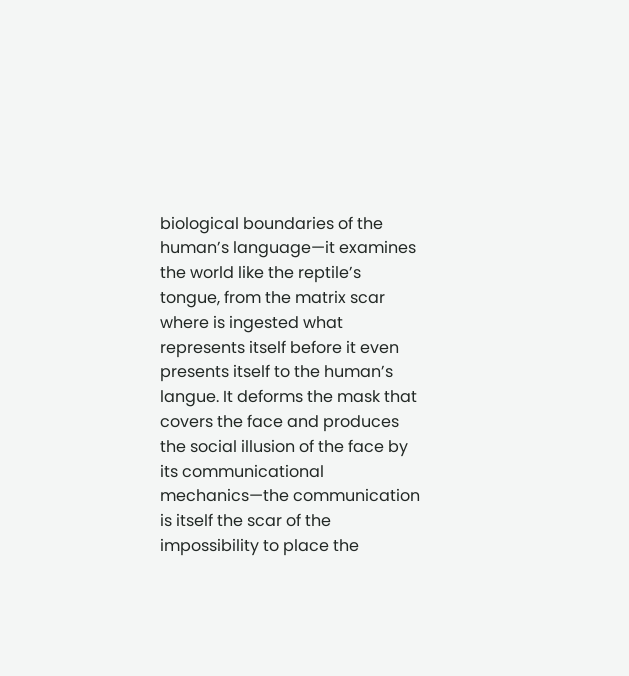biological boundaries of the human’s language—it examines the world like the reptile’s tongue, from the matrix scar where is ingested what represents itself before it even presents itself to the human’s langue. It deforms the mask that covers the face and produces the social illusion of the face by its communicational mechanics—the communication is itself the scar of the impossibility to place the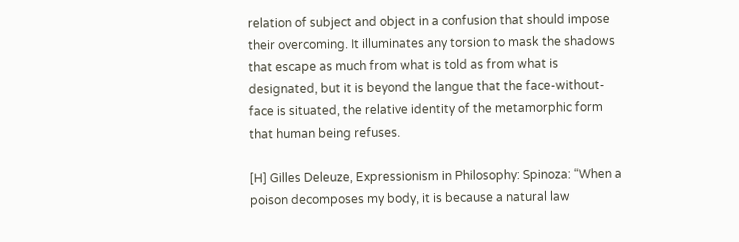relation of subject and object in a confusion that should impose their overcoming. It illuminates any torsion to mask the shadows that escape as much from what is told as from what is designated, but it is beyond the langue that the face-without-face is situated, the relative identity of the metamorphic form that human being refuses.

[H] Gilles Deleuze, Expressionism in Philosophy: Spinoza: “When a poison decomposes my body, it is because a natural law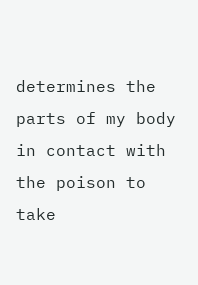determines the parts of my body in contact with the poison to take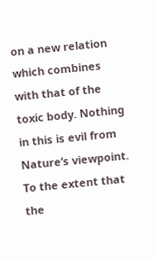on a new relation which combines with that of the toxic body. Nothing in this is evil from Nature’s viewpoint. To the extent that the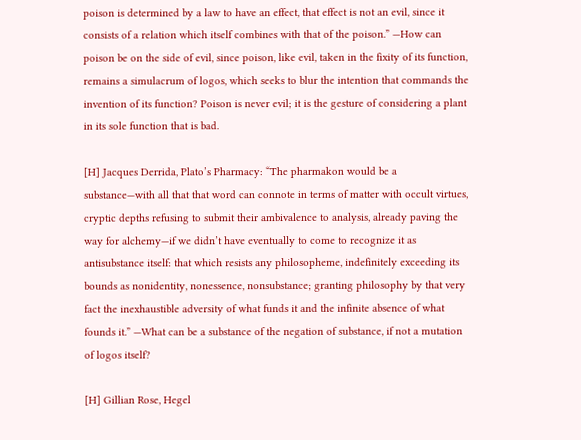poison is determined by a law to have an effect, that effect is not an evil, since it consists of a relation which itself combines with that of the poison.” —How can poison be on the side of evil, since poison, like evil, taken in the fixity of its function, remains a simulacrum of logos, which seeks to blur the intention that commands the invention of its function? Poison is never evil; it is the gesture of considering a plant in its sole function that is bad.

[H] Jacques Derrida, Plato’s Pharmacy: “The pharmakon would be a substance—with all that that word can connote in terms of matter with occult virtues, cryptic depths refusing to submit their ambivalence to analysis, already paving the way for alchemy—if we didn’t have eventually to come to recognize it as antisubstance itself: that which resists any philosopheme, indefinitely exceeding its bounds as nonidentity, nonessence, nonsubstance; granting philosophy by that very fact the inexhaustible adversity of what funds it and the infinite absence of what founds it.” —What can be a substance of the negation of substance, if not a mutation of logos itself?

[H] Gillian Rose, Hegel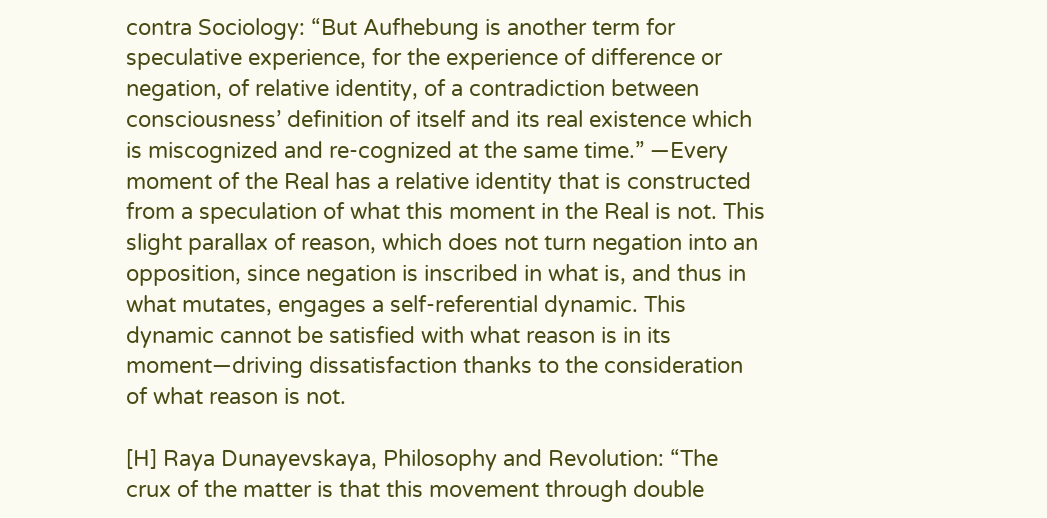contra Sociology: “But Aufhebung is another term for speculative experience, for the experience of difference or negation, of relative identity, of a contradiction between consciousness’ definition of itself and its real existence which is miscognized and re-cognized at the same time.” —Every moment of the Real has a relative identity that is constructed from a speculation of what this moment in the Real is not. This slight parallax of reason, which does not turn negation into an opposition, since negation is inscribed in what is, and thus in what mutates, engages a self-referential dynamic. This dynamic cannot be satisfied with what reason is in its moment—driving dissatisfaction thanks to the consideration of what reason is not.

[H] Raya Dunayevskaya, Philosophy and Revolution: “The crux of the matter is that this movement through double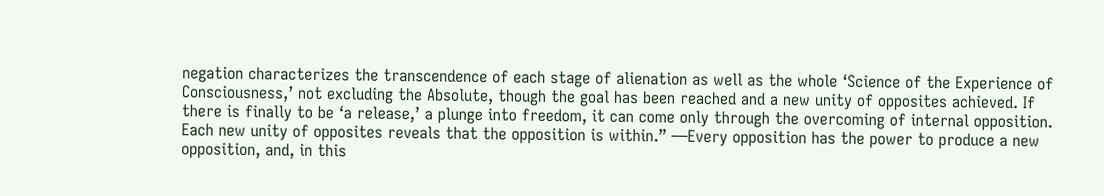negation characterizes the transcendence of each stage of alienation as well as the whole ‘Science of the Experience of Consciousness,’ not excluding the Absolute, though the goal has been reached and a new unity of opposites achieved. If there is finally to be ‘a release,’ a plunge into freedom, it can come only through the overcoming of internal opposition. Each new unity of opposites reveals that the opposition is within.” —Every opposition has the power to produce a new opposition, and, in this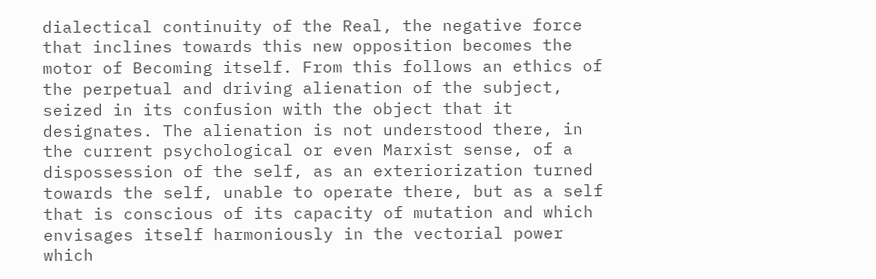dialectical continuity of the Real, the negative force that inclines towards this new opposition becomes the motor of Becoming itself. From this follows an ethics of the perpetual and driving alienation of the subject, seized in its confusion with the object that it designates. The alienation is not understood there, in the current psychological or even Marxist sense, of a dispossession of the self, as an exteriorization turned towards the self, unable to operate there, but as a self that is conscious of its capacity of mutation and which envisages itself harmoniously in the vectorial power which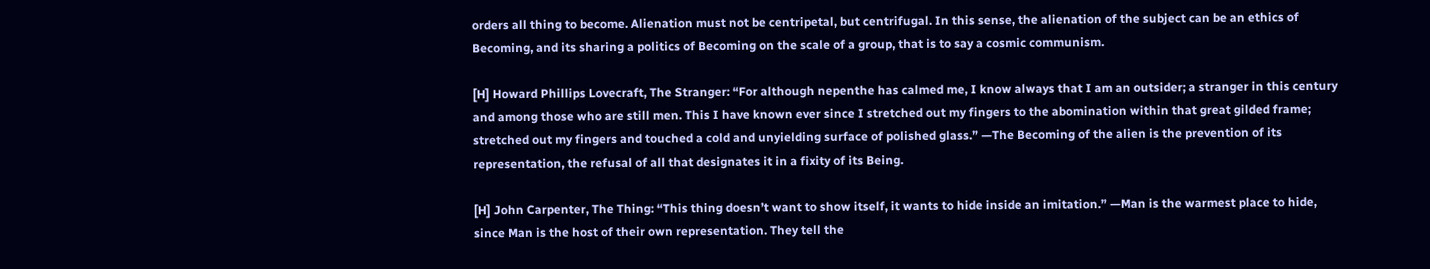orders all thing to become. Alienation must not be centripetal, but centrifugal. In this sense, the alienation of the subject can be an ethics of Becoming, and its sharing a politics of Becoming on the scale of a group, that is to say a cosmic communism.

[H] Howard Phillips Lovecraft, The Stranger: “For although nepenthe has calmed me, I know always that I am an outsider; a stranger in this century and among those who are still men. This I have known ever since I stretched out my fingers to the abomination within that great gilded frame; stretched out my fingers and touched a cold and unyielding surface of polished glass.” —The Becoming of the alien is the prevention of its representation, the refusal of all that designates it in a fixity of its Being.

[H] John Carpenter, The Thing: “This thing doesn’t want to show itself, it wants to hide inside an imitation.” —Man is the warmest place to hide, since Man is the host of their own representation. They tell the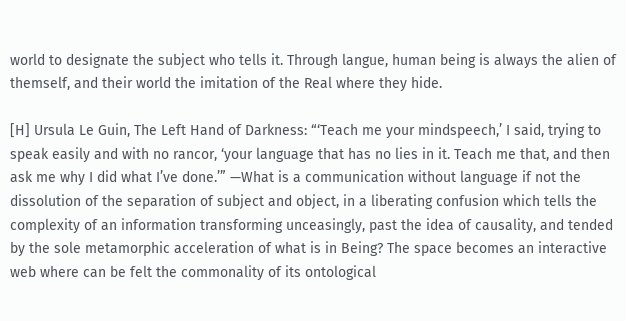world to designate the subject who tells it. Through langue, human being is always the alien of themself, and their world the imitation of the Real where they hide.

[H] Ursula Le Guin, The Left Hand of Darkness: “‘Teach me your mindspeech,’ I said, trying to speak easily and with no rancor, ‘your language that has no lies in it. Teach me that, and then ask me why I did what I’ve done.’” —What is a communication without language if not the dissolution of the separation of subject and object, in a liberating confusion which tells the complexity of an information transforming unceasingly, past the idea of causality, and tended by the sole metamorphic acceleration of what is in Being? The space becomes an interactive web where can be felt the commonality of its ontological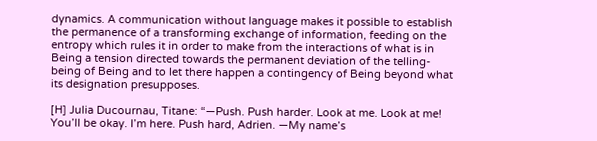dynamics. A communication without language makes it possible to establish the permanence of a transforming exchange of information, feeding on the entropy which rules it in order to make from the interactions of what is in Being a tension directed towards the permanent deviation of the telling-being of Being and to let there happen a contingency of Being beyond what its designation presupposes.

[H] Julia Ducournau, Titane: “—Push. Push harder. Look at me. Look at me! You’ll be okay. I’m here. Push hard, Adrien. —My name’s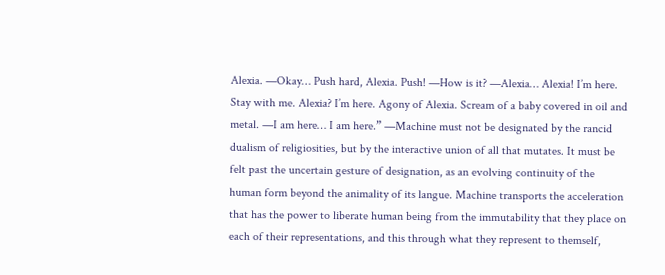Alexia. —Okay… Push hard, Alexia. Push! —How is it? —Alexia… Alexia! I’m here. Stay with me. Alexia? I’m here. Agony of Alexia. Scream of a baby covered in oil and metal. —I am here… I am here.” —Machine must not be designated by the rancid dualism of religiosities, but by the interactive union of all that mutates. It must be felt past the uncertain gesture of designation, as an evolving continuity of the human form beyond the animality of its langue. Machine transports the acceleration that has the power to liberate human being from the immutability that they place on each of their representations, and this through what they represent to themself,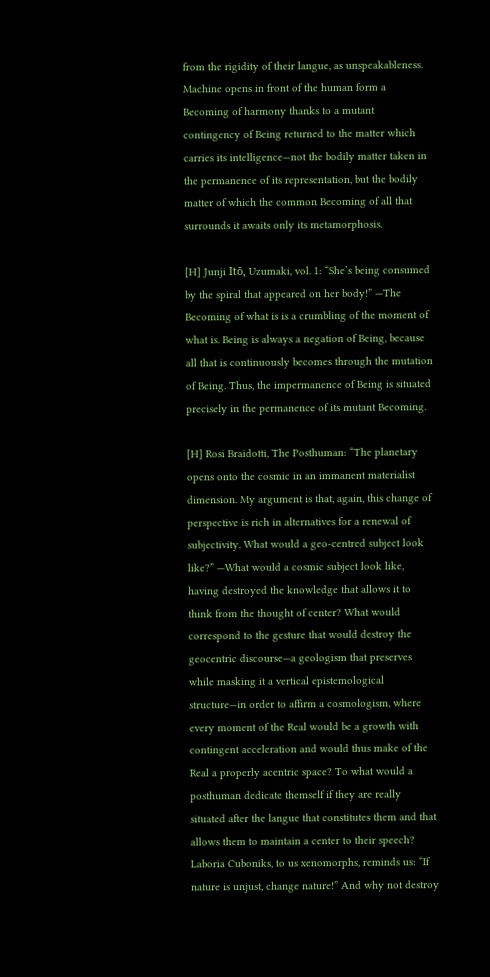from the rigidity of their langue, as unspeakableness. Machine opens in front of the human form a Becoming of harmony thanks to a mutant contingency of Being returned to the matter which carries its intelligence—not the bodily matter taken in the permanence of its representation, but the bodily matter of which the common Becoming of all that surrounds it awaits only its metamorphosis.

[H] Junji Itō, Uzumaki, vol. 1: “She’s being consumed by the spiral that appeared on her body!” —The Becoming of what is is a crumbling of the moment of what is. Being is always a negation of Being, because all that is continuously becomes through the mutation of Being. Thus, the impermanence of Being is situated precisely in the permanence of its mutant Becoming.

[H] Rosi Braidotti, The Posthuman: “The planetary opens onto the cosmic in an immanent materialist dimension. My argument is that, again, this change of perspective is rich in alternatives for a renewal of subjectivity. What would a geo-centred subject look like?” —What would a cosmic subject look like, having destroyed the knowledge that allows it to think from the thought of center? What would correspond to the gesture that would destroy the geocentric discourse—a geologism that preserves while masking it a vertical epistemological structure—in order to affirm a cosmologism, where every moment of the Real would be a growth with contingent acceleration and would thus make of the Real a properly acentric space? To what would a posthuman dedicate themself if they are really situated after the langue that constitutes them and that allows them to maintain a center to their speech? Laboria Cuboniks, to us xenomorphs, reminds us: “If nature is unjust, change nature!” And why not destroy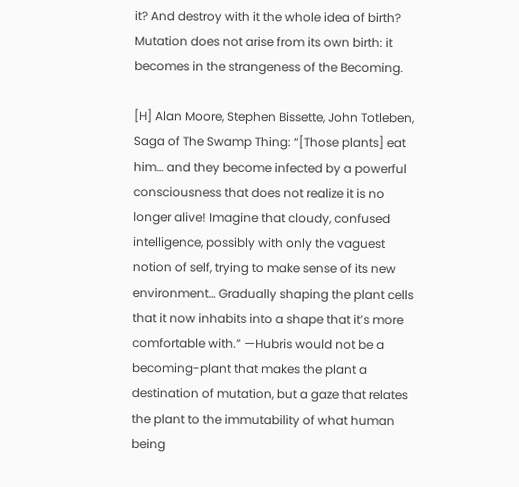it? And destroy with it the whole idea of birth? Mutation does not arise from its own birth: it becomes in the strangeness of the Becoming.

[H] Alan Moore, Stephen Bissette, John Totleben, Saga of The Swamp Thing: “[Those plants] eat him… and they become infected by a powerful consciousness that does not realize it is no longer alive! Imagine that cloudy, confused intelligence, possibly with only the vaguest notion of self, trying to make sense of its new environment… Gradually shaping the plant cells that it now inhabits into a shape that it’s more comfortable with.” —Hubris would not be a becoming-plant that makes the plant a destination of mutation, but a gaze that relates the plant to the immutability of what human being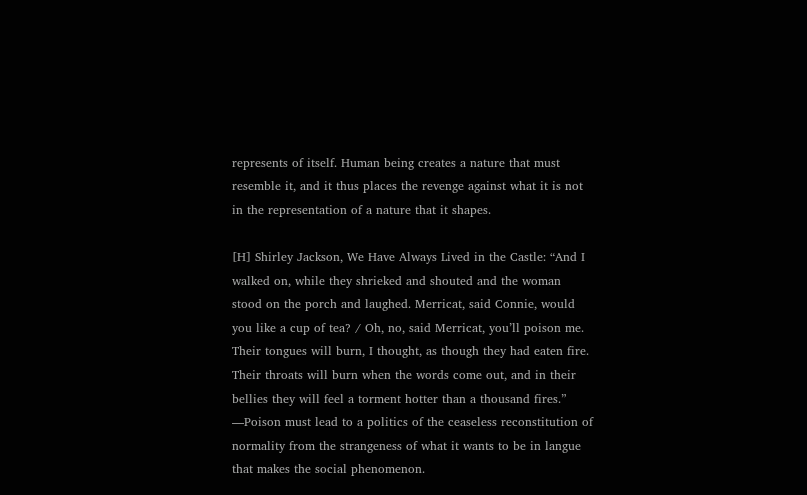represents of itself. Human being creates a nature that must resemble it, and it thus places the revenge against what it is not in the representation of a nature that it shapes.

[H] Shirley Jackson, We Have Always Lived in the Castle: “And I walked on, while they shrieked and shouted and the woman stood on the porch and laughed. Merricat, said Connie, would you like a cup of tea? / Oh, no, said Merricat, you’ll poison me. Their tongues will burn, I thought, as though they had eaten fire. Their throats will burn when the words come out, and in their bellies they will feel a torment hotter than a thousand fires.” —Poison must lead to a politics of the ceaseless reconstitution of normality from the strangeness of what it wants to be in langue that makes the social phenomenon.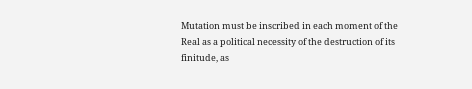Mutation must be inscribed in each moment of the Real as a political necessity of the destruction of its finitude, as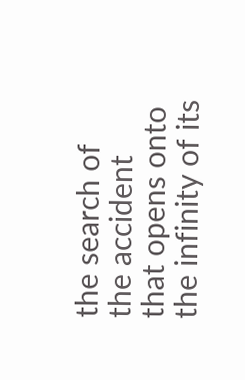the search of the accident that opens onto the infinity of its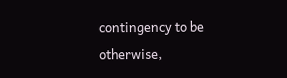contingency to be otherwise,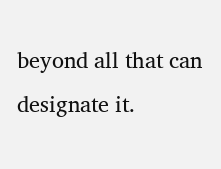beyond all that can designate it.